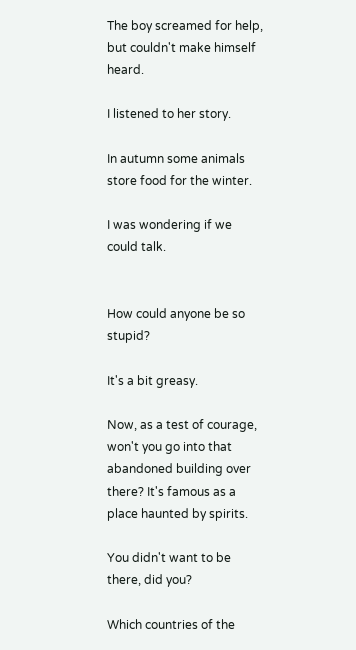The boy screamed for help, but couldn't make himself heard.

I listened to her story.

In autumn some animals store food for the winter.

I was wondering if we could talk.


How could anyone be so stupid?

It's a bit greasy.

Now, as a test of courage, won't you go into that abandoned building over there? It's famous as a place haunted by spirits.

You didn't want to be there, did you?

Which countries of the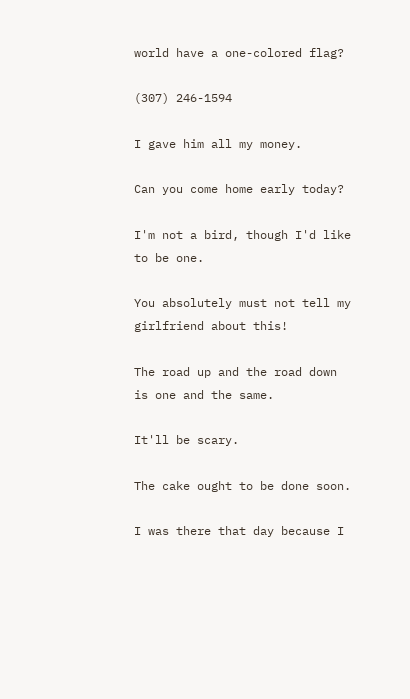world have a one-colored flag?

(307) 246-1594

I gave him all my money.

Can you come home early today?

I'm not a bird, though I'd like to be one.

You absolutely must not tell my girlfriend about this!

The road up and the road down is one and the same.

It'll be scary.

The cake ought to be done soon.

I was there that day because I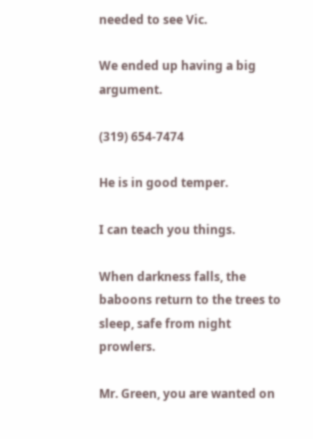needed to see Vic.

We ended up having a big argument.

(319) 654-7474

He is in good temper.

I can teach you things.

When darkness falls, the baboons return to the trees to sleep, safe from night prowlers.

Mr. Green, you are wanted on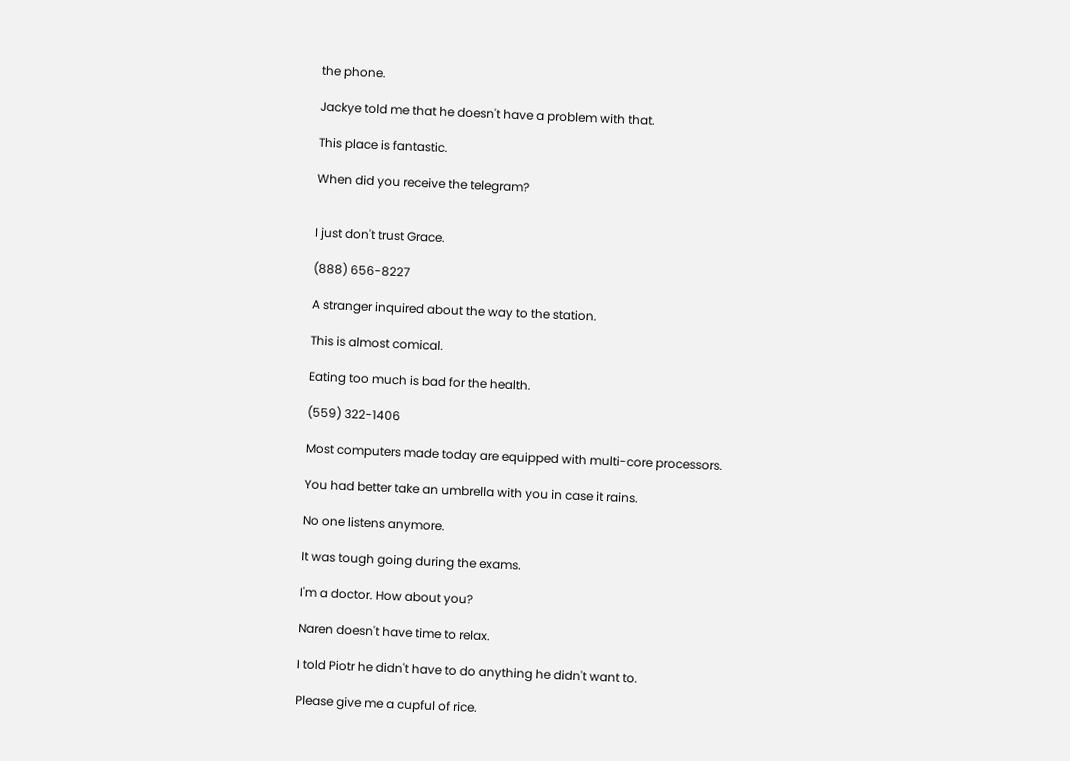the phone.

Jackye told me that he doesn't have a problem with that.

This place is fantastic.

When did you receive the telegram?


I just don't trust Grace.

(888) 656-8227

A stranger inquired about the way to the station.

This is almost comical.

Eating too much is bad for the health.

(559) 322-1406

Most computers made today are equipped with multi-core processors.

You had better take an umbrella with you in case it rains.

No one listens anymore.

It was tough going during the exams.

I'm a doctor. How about you?

Naren doesn't have time to relax.

I told Piotr he didn't have to do anything he didn't want to.

Please give me a cupful of rice.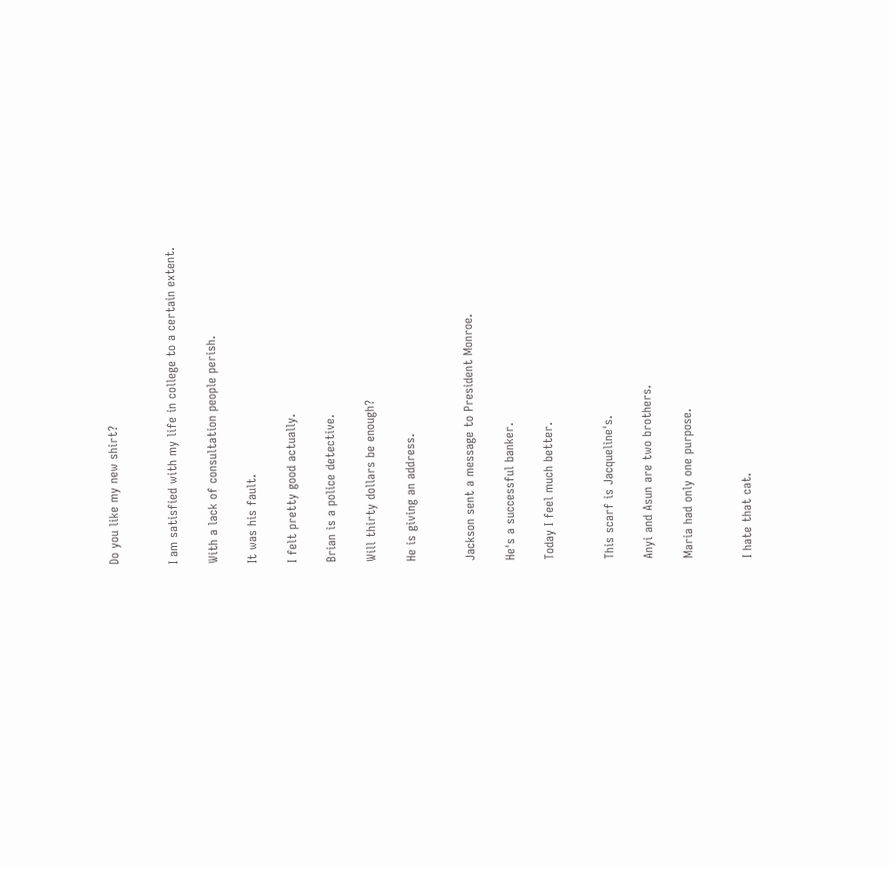Do you like my new shirt?


I am satisfied with my life in college to a certain extent.

With a lack of consultation people perish.

It was his fault.

I felt pretty good actually.

Brian is a police detective.

Will thirty dollars be enough?

He is giving an address.


Jackson sent a message to President Monroe.

He's a successful banker.

Today I feel much better.


This scarf is Jacqueline's.

Anyi and Asun are two brothers.

Maria had only one purpose.


I hate that cat.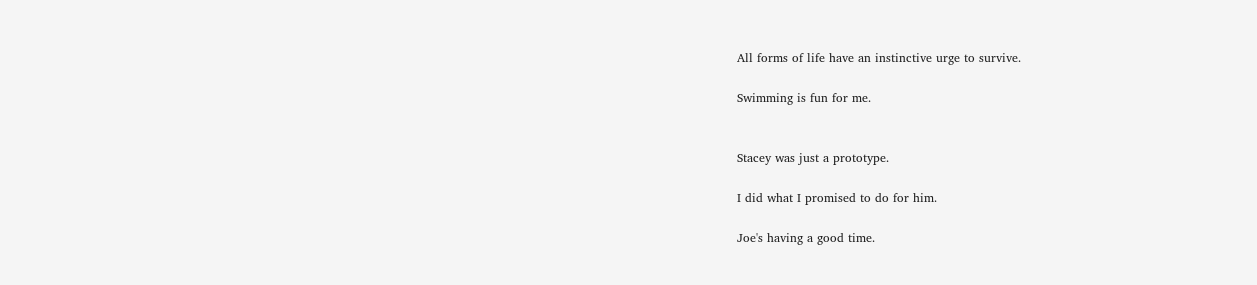All forms of life have an instinctive urge to survive.

Swimming is fun for me.


Stacey was just a prototype.

I did what I promised to do for him.

Joe's having a good time.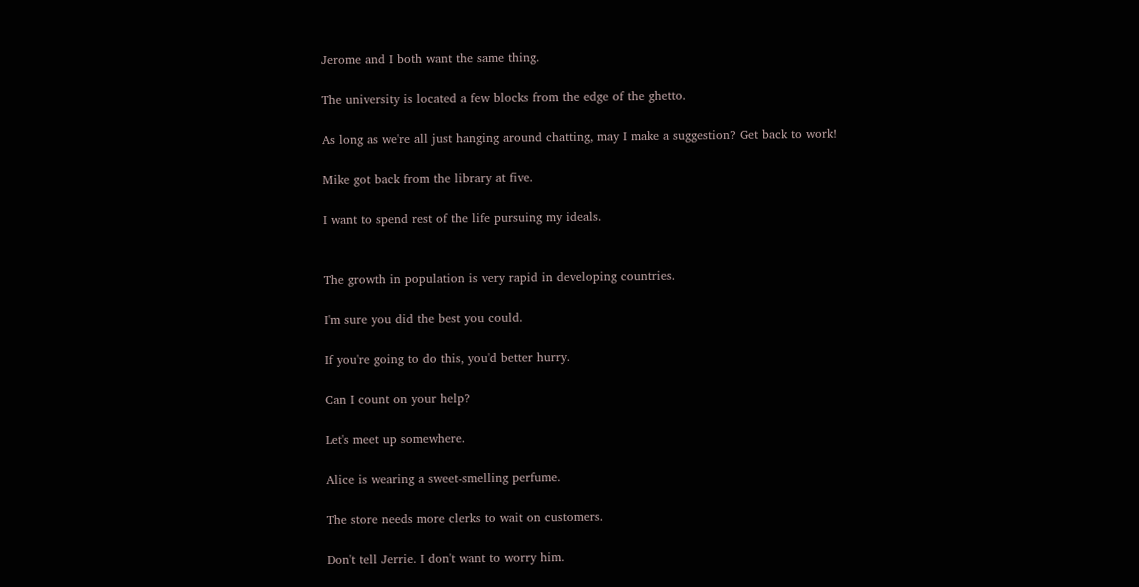Jerome and I both want the same thing.

The university is located a few blocks from the edge of the ghetto.

As long as we're all just hanging around chatting, may I make a suggestion? Get back to work!

Mike got back from the library at five.

I want to spend rest of the life pursuing my ideals.


The growth in population is very rapid in developing countries.

I'm sure you did the best you could.

If you're going to do this, you'd better hurry.

Can I count on your help?

Let's meet up somewhere.

Alice is wearing a sweet-smelling perfume.

The store needs more clerks to wait on customers.

Don't tell Jerrie. I don't want to worry him.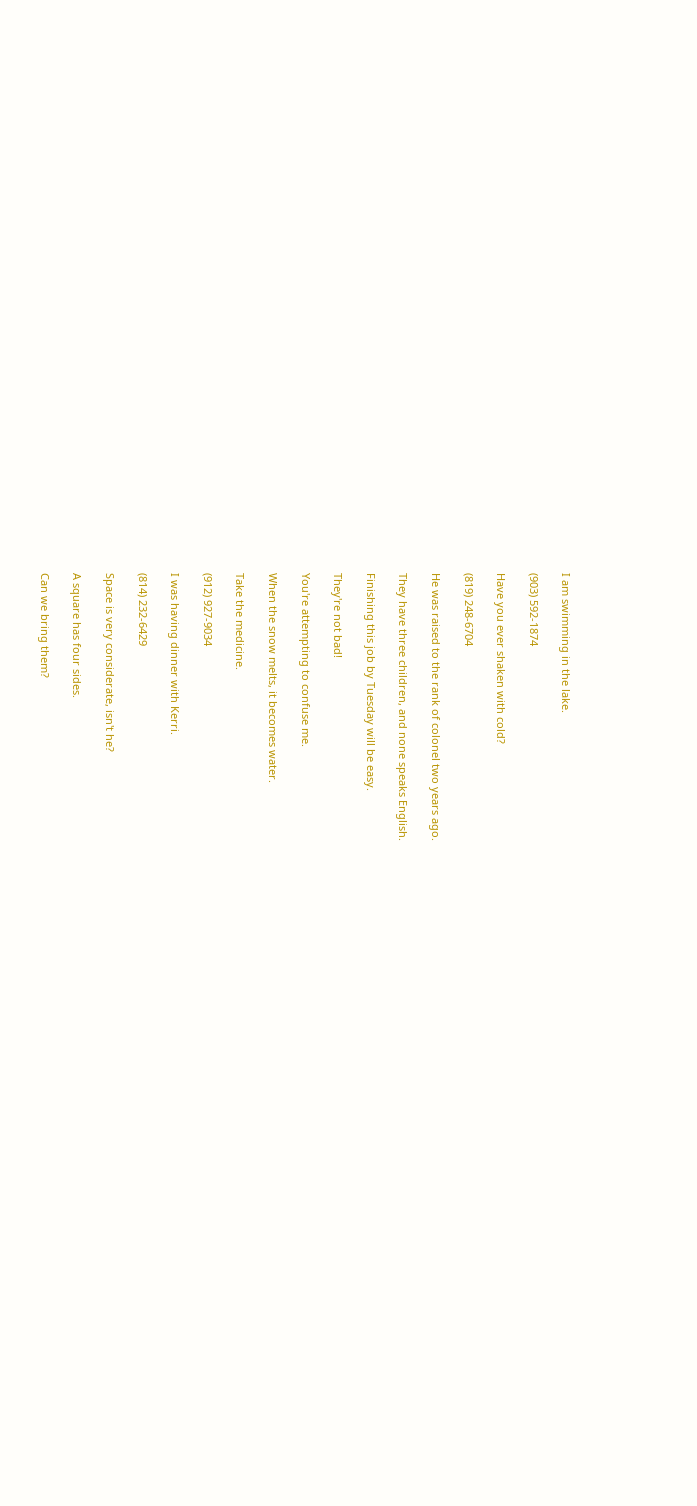I am swimming in the lake.

(903) 592-1874

Have you ever shaken with cold?

(819) 248-6704

He was raised to the rank of colonel two years ago.

They have three children, and none speaks English.

Finishing this job by Tuesday will be easy.

They're not bad!

You're attempting to confuse me.

When the snow melts, it becomes water.

Take the medicine.

(912) 927-9034

I was having dinner with Kerri.

(814) 232-6429

Space is very considerate, isn't he?

A square has four sides.

Can we bring them?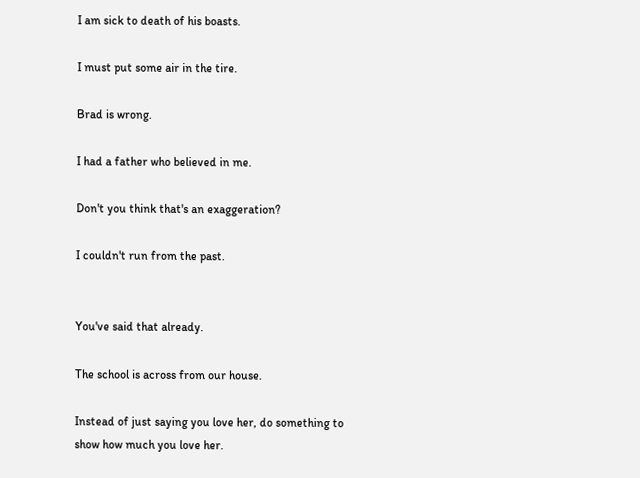I am sick to death of his boasts.

I must put some air in the tire.

Brad is wrong.

I had a father who believed in me.

Don't you think that's an exaggeration?

I couldn't run from the past.


You've said that already.

The school is across from our house.

Instead of just saying you love her, do something to show how much you love her.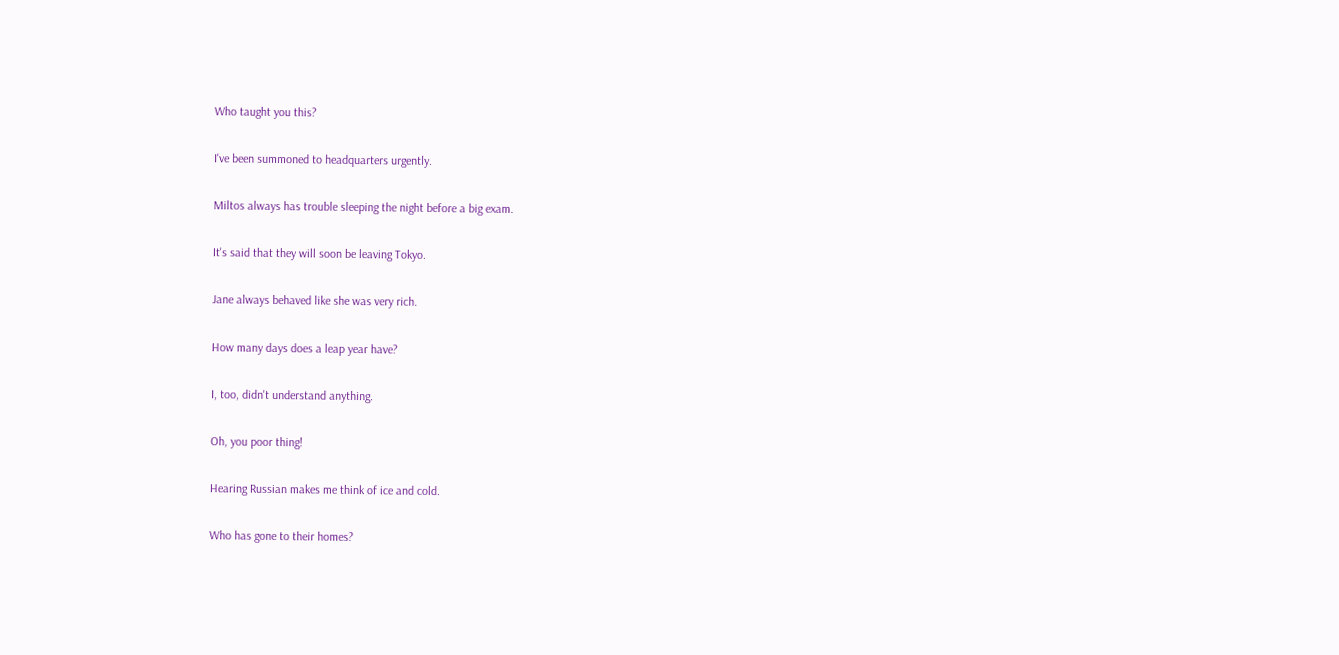Who taught you this?

I've been summoned to headquarters urgently.

Miltos always has trouble sleeping the night before a big exam.

It's said that they will soon be leaving Tokyo.

Jane always behaved like she was very rich.

How many days does a leap year have?

I, too, didn't understand anything.

Oh, you poor thing!

Hearing Russian makes me think of ice and cold.

Who has gone to their homes?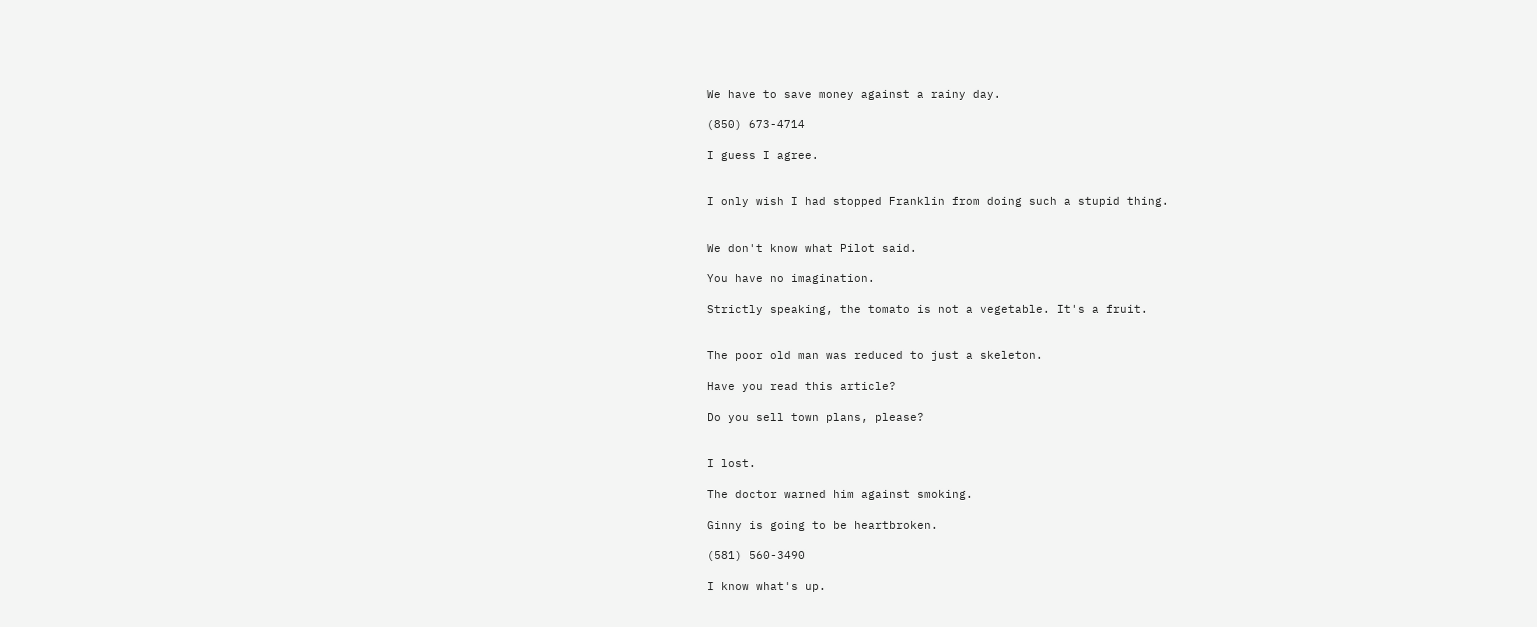We have to save money against a rainy day.

(850) 673-4714

I guess I agree.


I only wish I had stopped Franklin from doing such a stupid thing.


We don't know what Pilot said.

You have no imagination.

Strictly speaking, the tomato is not a vegetable. It's a fruit.


The poor old man was reduced to just a skeleton.

Have you read this article?

Do you sell town plans, please?


I lost.

The doctor warned him against smoking.

Ginny is going to be heartbroken.

(581) 560-3490

I know what's up.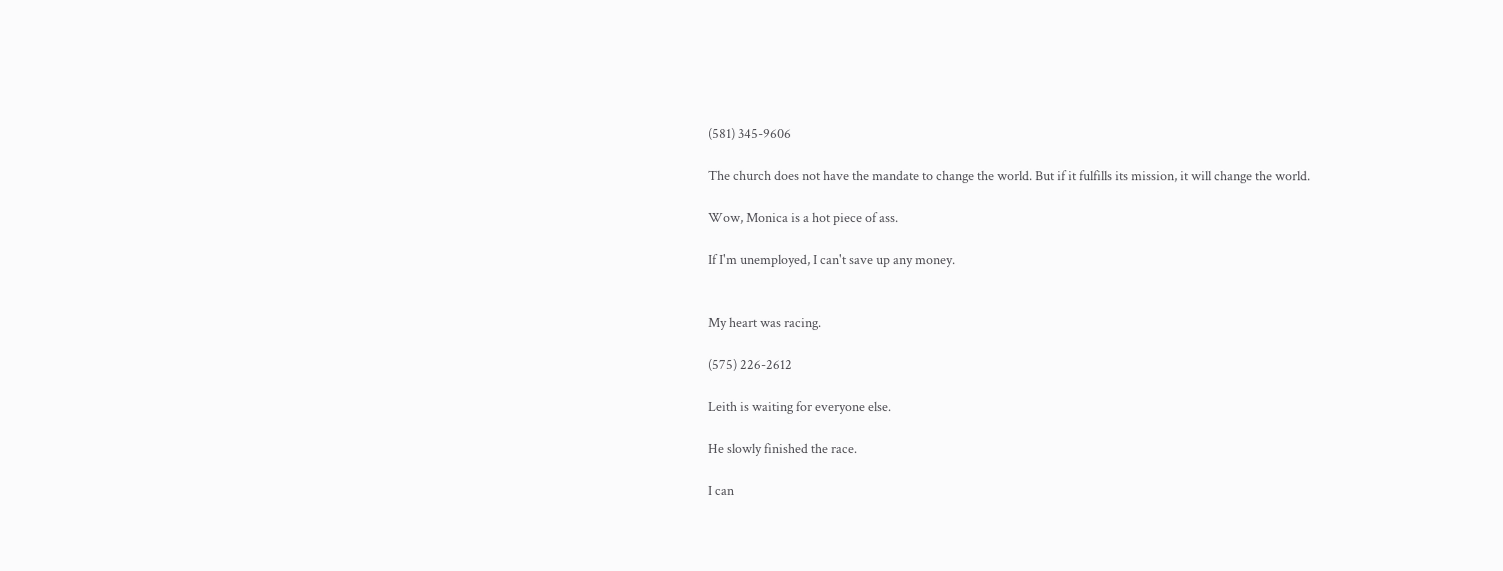(581) 345-9606

The church does not have the mandate to change the world. But if it fulfills its mission, it will change the world.

Wow, Monica is a hot piece of ass.

If I'm unemployed, I can't save up any money.


My heart was racing.

(575) 226-2612

Leith is waiting for everyone else.

He slowly finished the race.

I can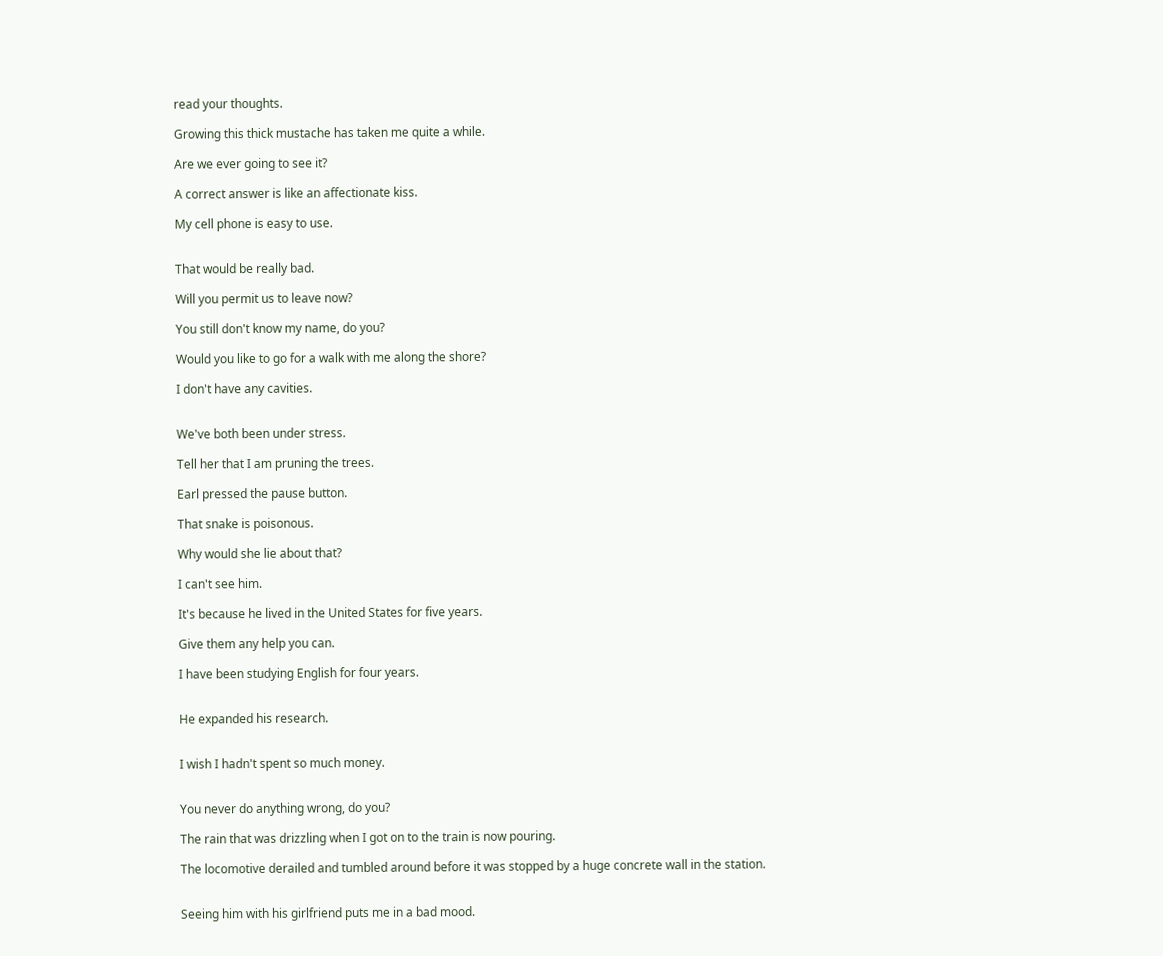read your thoughts.

Growing this thick mustache has taken me quite a while.

Are we ever going to see it?

A correct answer is like an affectionate kiss.

My cell phone is easy to use.


That would be really bad.

Will you permit us to leave now?

You still don't know my name, do you?

Would you like to go for a walk with me along the shore?

I don't have any cavities.


We've both been under stress.

Tell her that I am pruning the trees.

Earl pressed the pause button.

That snake is poisonous.

Why would she lie about that?

I can't see him.

It's because he lived in the United States for five years.

Give them any help you can.

I have been studying English for four years.


He expanded his research.


I wish I hadn't spent so much money.


You never do anything wrong, do you?

The rain that was drizzling when I got on to the train is now pouring.

The locomotive derailed and tumbled around before it was stopped by a huge concrete wall in the station.


Seeing him with his girlfriend puts me in a bad mood.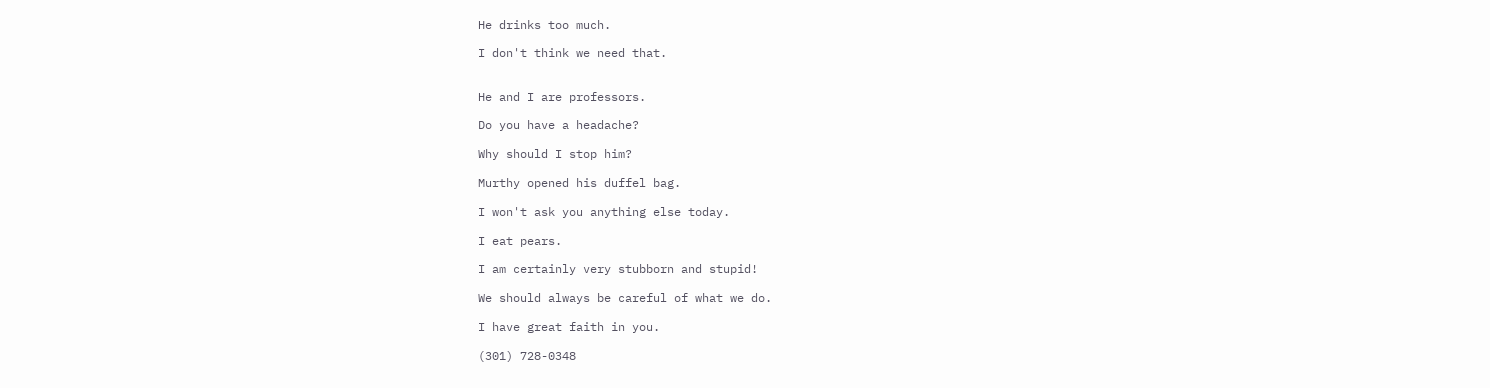He drinks too much.

I don't think we need that.


He and I are professors.

Do you have a headache?

Why should I stop him?

Murthy opened his duffel bag.

I won't ask you anything else today.

I eat pears.

I am certainly very stubborn and stupid!

We should always be careful of what we do.

I have great faith in you.

(301) 728-0348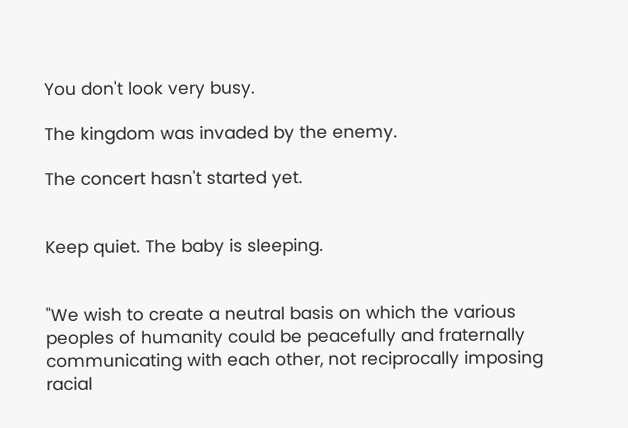You don't look very busy.

The kingdom was invaded by the enemy.

The concert hasn't started yet.


Keep quiet. The baby is sleeping.


"We wish to create a neutral basis on which the various peoples of humanity could be peacefully and fraternally communicating with each other, not reciprocally imposing racial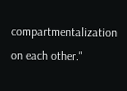compartmentalization on each other."